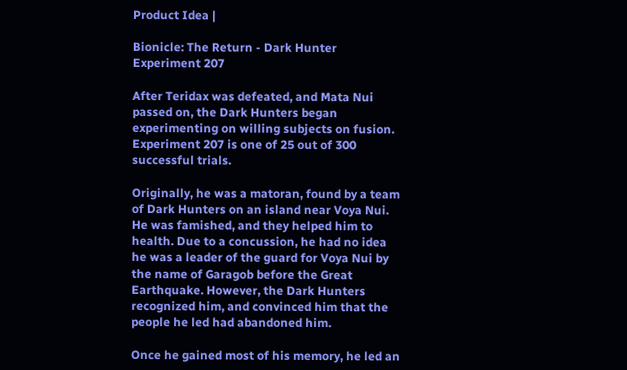Product Idea |

Bionicle: The Return - Dark Hunter Experiment 207

After Teridax was defeated, and Mata Nui passed on, the Dark Hunters began experimenting on willing subjects on fusion. Experiment 207 is one of 25 out of 300 successful trials.

Originally, he was a matoran, found by a team of Dark Hunters on an island near Voya Nui. He was famished, and they helped him to health. Due to a concussion, he had no idea he was a leader of the guard for Voya Nui by the name of Garagob before the Great Earthquake. However, the Dark Hunters recognized him, and convinced him that the people he led had abandoned him.

Once he gained most of his memory, he led an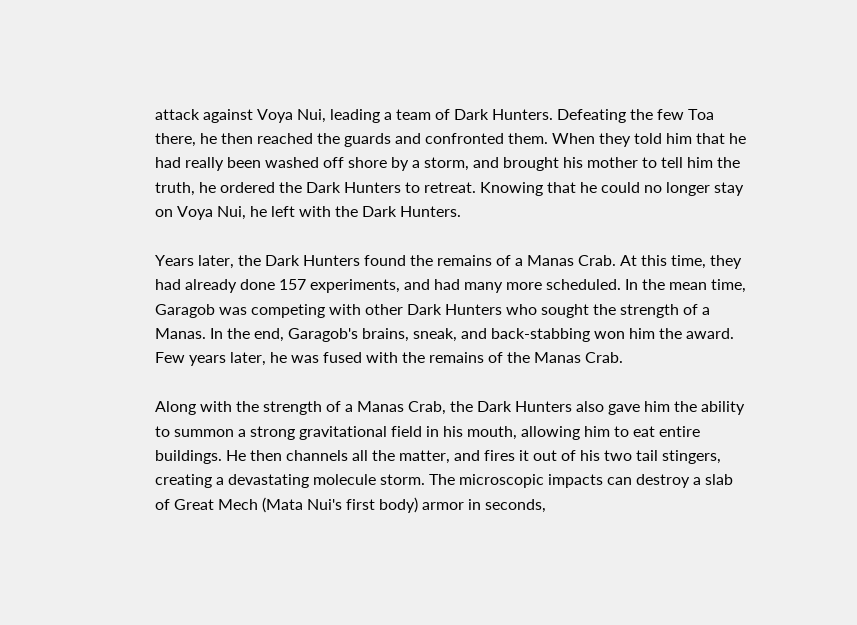attack against Voya Nui, leading a team of Dark Hunters. Defeating the few Toa there, he then reached the guards and confronted them. When they told him that he had really been washed off shore by a storm, and brought his mother to tell him the truth, he ordered the Dark Hunters to retreat. Knowing that he could no longer stay on Voya Nui, he left with the Dark Hunters.

Years later, the Dark Hunters found the remains of a Manas Crab. At this time, they had already done 157 experiments, and had many more scheduled. In the mean time, Garagob was competing with other Dark Hunters who sought the strength of a Manas. In the end, Garagob's brains, sneak, and back-stabbing won him the award. Few years later, he was fused with the remains of the Manas Crab.

Along with the strength of a Manas Crab, the Dark Hunters also gave him the ability to summon a strong gravitational field in his mouth, allowing him to eat entire buildings. He then channels all the matter, and fires it out of his two tail stingers, creating a devastating molecule storm. The microscopic impacts can destroy a slab of Great Mech (Mata Nui's first body) armor in seconds,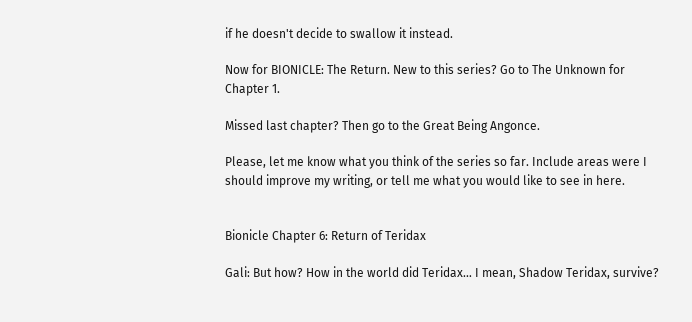if he doesn't decide to swallow it instead.

Now for BIONICLE: The Return. New to this series? Go to The Unknown for Chapter 1.

Missed last chapter? Then go to the Great Being Angonce.

Please, let me know what you think of the series so far. Include areas were I should improve my writing, or tell me what you would like to see in here.


Bionicle Chapter 6: Return of Teridax

Gali: But how? How in the world did Teridax… I mean, Shadow Teridax, survive?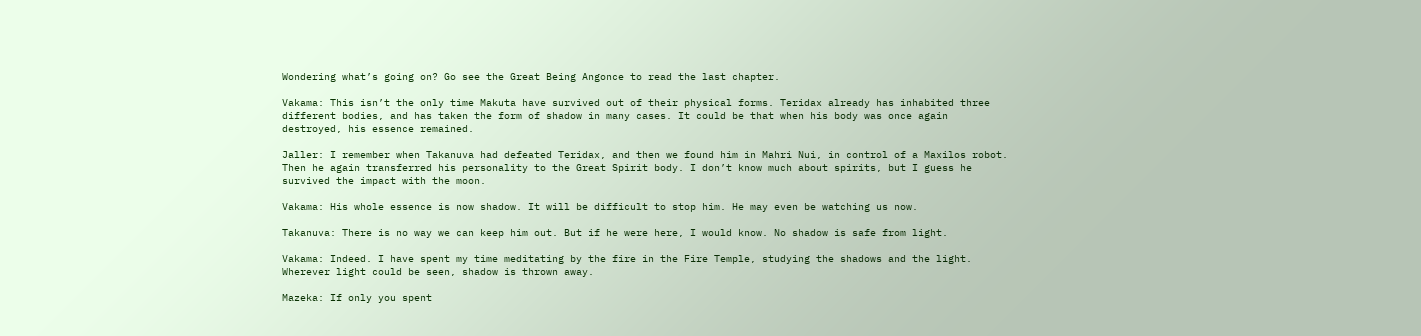Wondering what’s going on? Go see the Great Being Angonce to read the last chapter.

Vakama: This isn’t the only time Makuta have survived out of their physical forms. Teridax already has inhabited three different bodies, and has taken the form of shadow in many cases. It could be that when his body was once again destroyed, his essence remained.

Jaller: I remember when Takanuva had defeated Teridax, and then we found him in Mahri Nui, in control of a Maxilos robot. Then he again transferred his personality to the Great Spirit body. I don’t know much about spirits, but I guess he survived the impact with the moon.

Vakama: His whole essence is now shadow. It will be difficult to stop him. He may even be watching us now.

Takanuva: There is no way we can keep him out. But if he were here, I would know. No shadow is safe from light.

Vakama: Indeed. I have spent my time meditating by the fire in the Fire Temple, studying the shadows and the light. Wherever light could be seen, shadow is thrown away.

Mazeka: If only you spent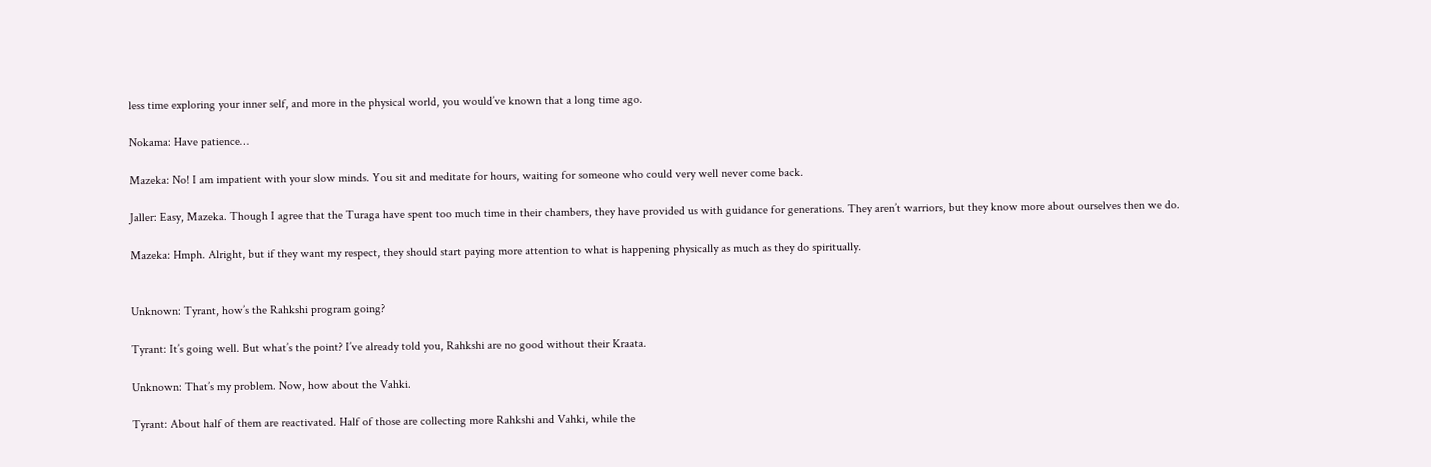less time exploring your inner self, and more in the physical world, you would’ve known that a long time ago.

Nokama: Have patience…

Mazeka: No! I am impatient with your slow minds. You sit and meditate for hours, waiting for someone who could very well never come back.

Jaller: Easy, Mazeka. Though I agree that the Turaga have spent too much time in their chambers, they have provided us with guidance for generations. They aren’t warriors, but they know more about ourselves then we do.

Mazeka: Hmph. Alright, but if they want my respect, they should start paying more attention to what is happening physically as much as they do spiritually.


Unknown: Tyrant, how’s the Rahkshi program going?

Tyrant: It’s going well. But what’s the point? I’ve already told you, Rahkshi are no good without their Kraata.

Unknown: That’s my problem. Now, how about the Vahki.

Tyrant: About half of them are reactivated. Half of those are collecting more Rahkshi and Vahki, while the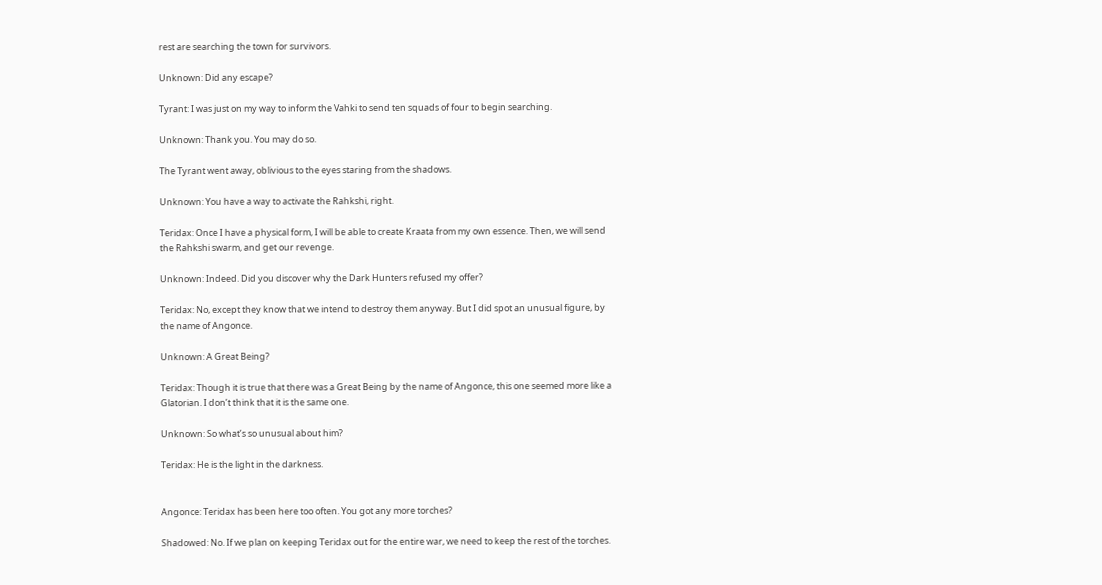rest are searching the town for survivors.

Unknown: Did any escape?

Tyrant: I was just on my way to inform the Vahki to send ten squads of four to begin searching.

Unknown: Thank you. You may do so.

The Tyrant went away, oblivious to the eyes staring from the shadows.

Unknown: You have a way to activate the Rahkshi, right.

Teridax: Once I have a physical form, I will be able to create Kraata from my own essence. Then, we will send the Rahkshi swarm, and get our revenge.

Unknown: Indeed. Did you discover why the Dark Hunters refused my offer?

Teridax: No, except they know that we intend to destroy them anyway. But I did spot an unusual figure, by the name of Angonce.

Unknown: A Great Being?

Teridax: Though it is true that there was a Great Being by the name of Angonce, this one seemed more like a Glatorian. I don’t think that it is the same one.

Unknown: So what’s so unusual about him?

Teridax: He is the light in the darkness.


Angonce: Teridax has been here too often. You got any more torches?

Shadowed: No. If we plan on keeping Teridax out for the entire war, we need to keep the rest of the torches.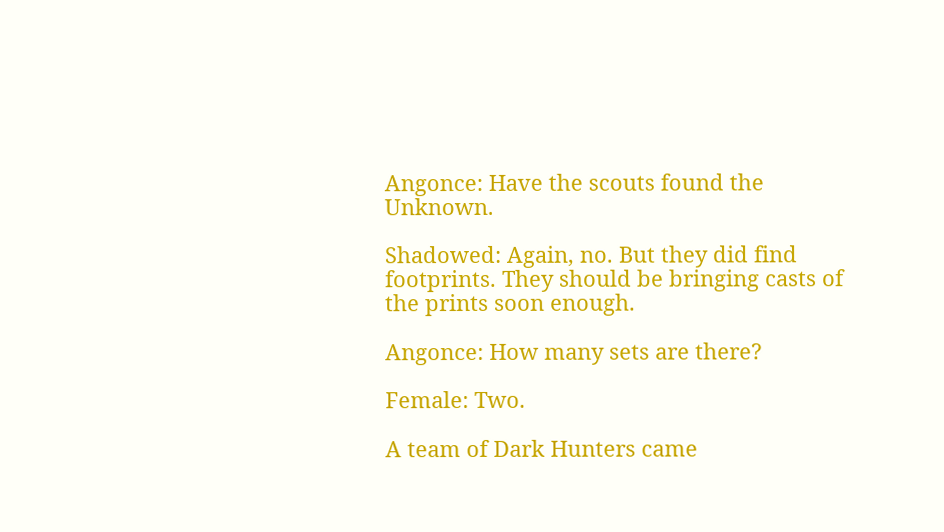Angonce: Have the scouts found the Unknown.

Shadowed: Again, no. But they did find footprints. They should be bringing casts of the prints soon enough.

Angonce: How many sets are there?

Female: Two.

A team of Dark Hunters came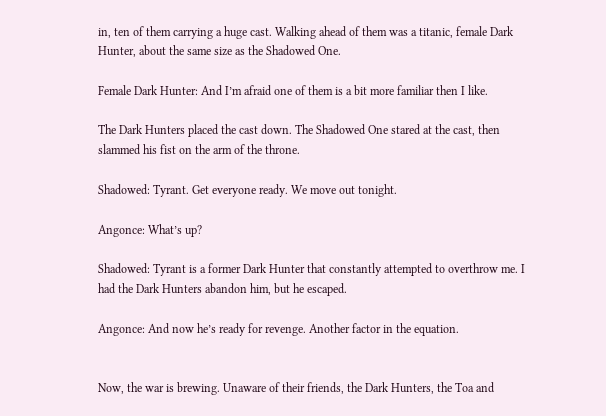in, ten of them carrying a huge cast. Walking ahead of them was a titanic, female Dark Hunter, about the same size as the Shadowed One.

Female Dark Hunter: And I’m afraid one of them is a bit more familiar then I like.

The Dark Hunters placed the cast down. The Shadowed One stared at the cast, then slammed his fist on the arm of the throne.

Shadowed: Tyrant. Get everyone ready. We move out tonight.

Angonce: What’s up?

Shadowed: Tyrant is a former Dark Hunter that constantly attempted to overthrow me. I had the Dark Hunters abandon him, but he escaped.

Angonce: And now he’s ready for revenge. Another factor in the equation.


Now, the war is brewing. Unaware of their friends, the Dark Hunters, the Toa and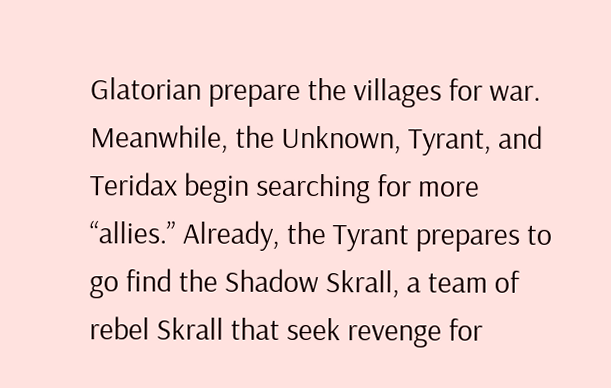Glatorian prepare the villages for war. Meanwhile, the Unknown, Tyrant, and Teridax begin searching for more “allies.” Already, the Tyrant prepares to go find the Shadow Skrall, a team of rebel Skrall that seek revenge for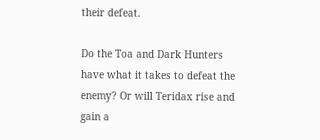their defeat.

Do the Toa and Dark Hunters have what it takes to defeat the enemy? Or will Teridax rise and gain a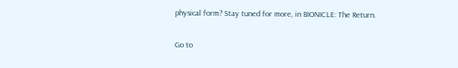physical form? Stay tuned for more, in BIONICLE: The Return.

Go to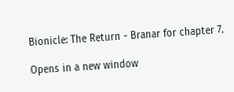Bionicle: The Return - Branar for chapter 7.

Opens in a new window